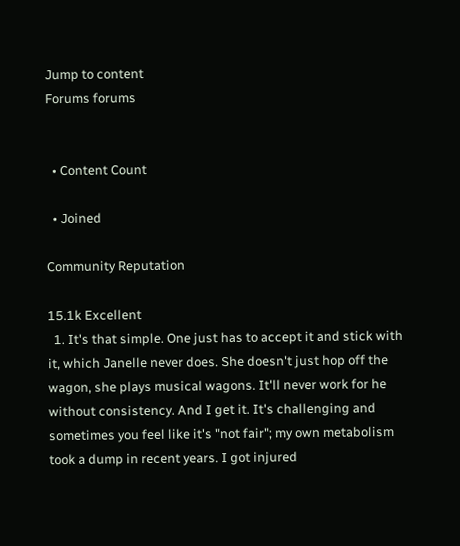Jump to content
Forums forums


  • Content Count

  • Joined

Community Reputation

15.1k Excellent
  1. It's that simple. One just has to accept it and stick with it, which Janelle never does. She doesn't just hop off the wagon, she plays musical wagons. It'll never work for he without consistency. And I get it. It's challenging and sometimes you feel like it's "not fair"; my own metabolism took a dump in recent years. I got injured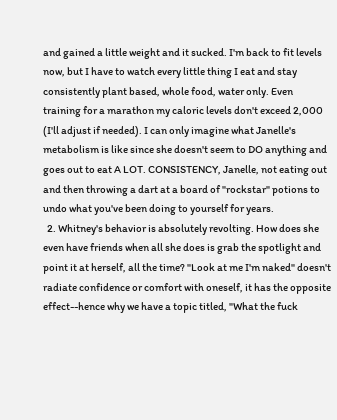and gained a little weight and it sucked. I'm back to fit levels now, but I have to watch every little thing I eat and stay consistently plant based, whole food, water only. Even training for a marathon my caloric levels don't exceed 2,000 (I'll adjust if needed). I can only imagine what Janelle's metabolism is like since she doesn't seem to DO anything and goes out to eat A LOT. CONSISTENCY, Janelle, not eating out and then throwing a dart at a board of "rockstar" potions to undo what you've been doing to yourself for years.
  2. Whitney's behavior is absolutely revolting. How does she even have friends when all she does is grab the spotlight and point it at herself, all the time? "Look at me I'm naked" doesn't radiate confidence or comfort with oneself, it has the opposite effect--hence why we have a topic titled, "What the fuck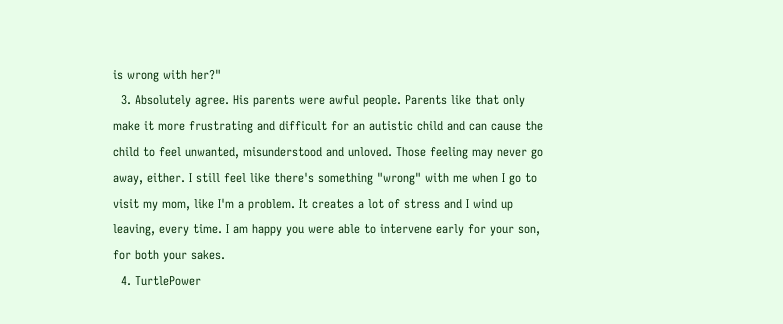is wrong with her?"
  3. Absolutely agree. His parents were awful people. Parents like that only make it more frustrating and difficult for an autistic child and can cause the child to feel unwanted, misunderstood and unloved. Those feeling may never go away, either. I still feel like there's something "wrong" with me when I go to visit my mom, like I'm a problem. It creates a lot of stress and I wind up leaving, every time. I am happy you were able to intervene early for your son, for both your sakes.
  4. TurtlePower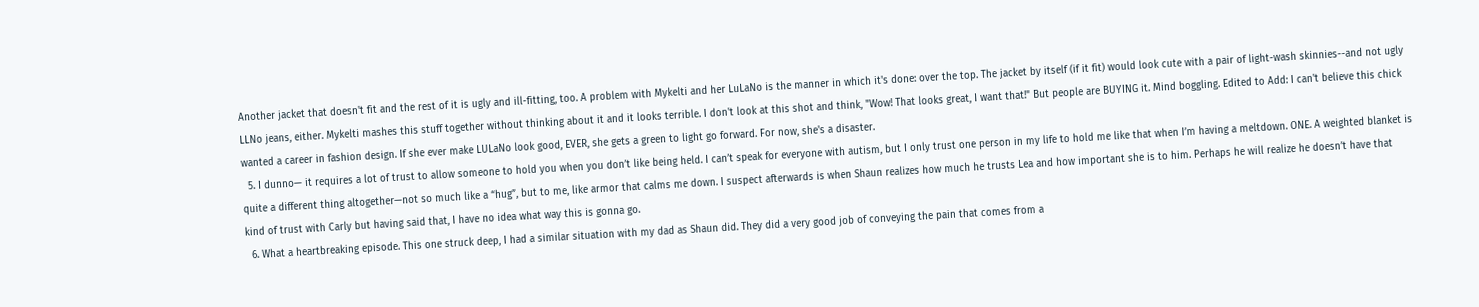Another jacket that doesn't fit and the rest of it is ugly and ill-fitting, too. A problem with Mykelti and her LuLaNo is the manner in which it's done: over the top. The jacket by itself (if it fit) would look cute with a pair of light-wash skinnies--and not ugly LLNo jeans, either. Mykelti mashes this stuff together without thinking about it and it looks terrible. I don't look at this shot and think, "Wow! That looks great, I want that!" But people are BUYING it. Mind boggling. Edited to Add: I can't believe this chick wanted a career in fashion design. If she ever make LULaNo look good, EVER, she gets a green to light go forward. For now, she's a disaster.
  5. I dunno— it requires a lot of trust to allow someone to hold you when you don’t like being held. I can’t speak for everyone with autism, but I only trust one person in my life to hold me like that when I’m having a meltdown. ONE. A weighted blanket is quite a different thing altogether—not so much like a “hug”, but to me, like armor that calms me down. I suspect afterwards is when Shaun realizes how much he trusts Lea and how important she is to him. Perhaps he will realize he doesn’t have that kind of trust with Carly but having said that, I have no idea what way this is gonna go.
  6. What a heartbreaking episode. This one struck deep, I had a similar situation with my dad as Shaun did. They did a very good job of conveying the pain that comes from a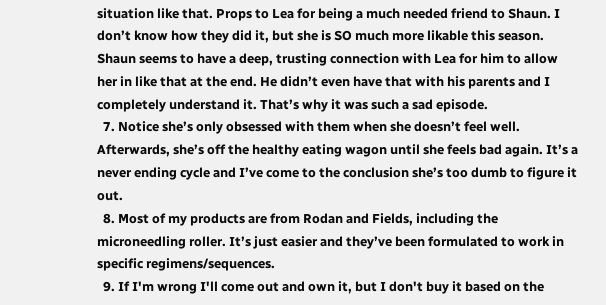situation like that. Props to Lea for being a much needed friend to Shaun. I don’t know how they did it, but she is SO much more likable this season. Shaun seems to have a deep, trusting connection with Lea for him to allow her in like that at the end. He didn’t even have that with his parents and I completely understand it. That’s why it was such a sad episode.
  7. Notice she’s only obsessed with them when she doesn’t feel well. Afterwards, she’s off the healthy eating wagon until she feels bad again. It’s a never ending cycle and I’ve come to the conclusion she’s too dumb to figure it out.
  8. Most of my products are from Rodan and Fields, including the microneedling roller. It’s just easier and they’ve been formulated to work in specific regimens/sequences.
  9. If I'm wrong I'll come out and own it, but I don't buy it based on the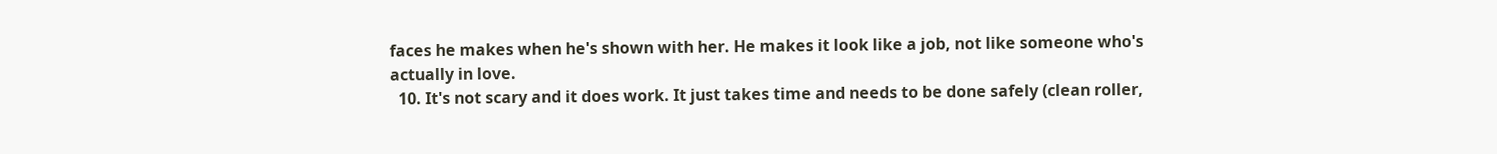faces he makes when he's shown with her. He makes it look like a job, not like someone who's actually in love.
  10. It's not scary and it does work. It just takes time and needs to be done safely (clean roller,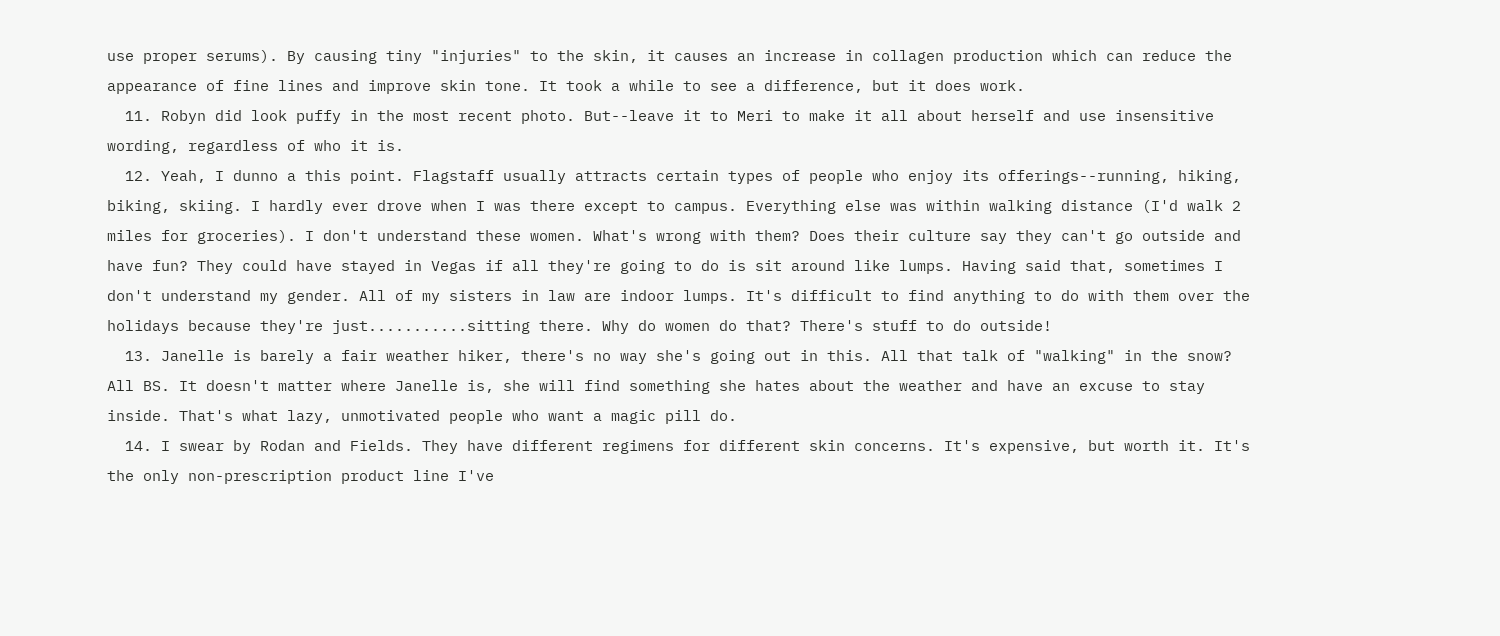use proper serums). By causing tiny "injuries" to the skin, it causes an increase in collagen production which can reduce the appearance of fine lines and improve skin tone. It took a while to see a difference, but it does work.
  11. Robyn did look puffy in the most recent photo. But--leave it to Meri to make it all about herself and use insensitive wording, regardless of who it is.
  12. Yeah, I dunno a this point. Flagstaff usually attracts certain types of people who enjoy its offerings--running, hiking, biking, skiing. I hardly ever drove when I was there except to campus. Everything else was within walking distance (I'd walk 2 miles for groceries). I don't understand these women. What's wrong with them? Does their culture say they can't go outside and have fun? They could have stayed in Vegas if all they're going to do is sit around like lumps. Having said that, sometimes I don't understand my gender. All of my sisters in law are indoor lumps. It's difficult to find anything to do with them over the holidays because they're just...........sitting there. Why do women do that? There's stuff to do outside!
  13. Janelle is barely a fair weather hiker, there's no way she's going out in this. All that talk of "walking" in the snow? All BS. It doesn't matter where Janelle is, she will find something she hates about the weather and have an excuse to stay inside. That's what lazy, unmotivated people who want a magic pill do.
  14. I swear by Rodan and Fields. They have different regimens for different skin concerns. It's expensive, but worth it. It's the only non-prescription product line I've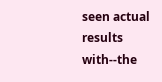seen actual results with--the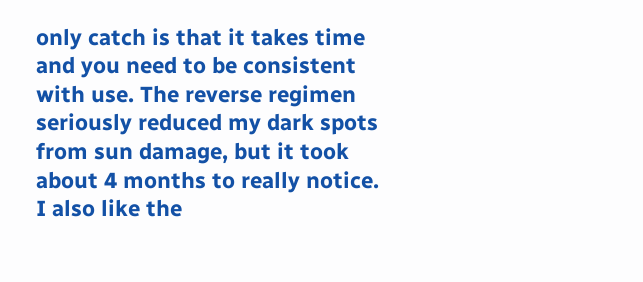only catch is that it takes time and you need to be consistent with use. The reverse regimen seriously reduced my dark spots from sun damage, but it took about 4 months to really notice. I also like the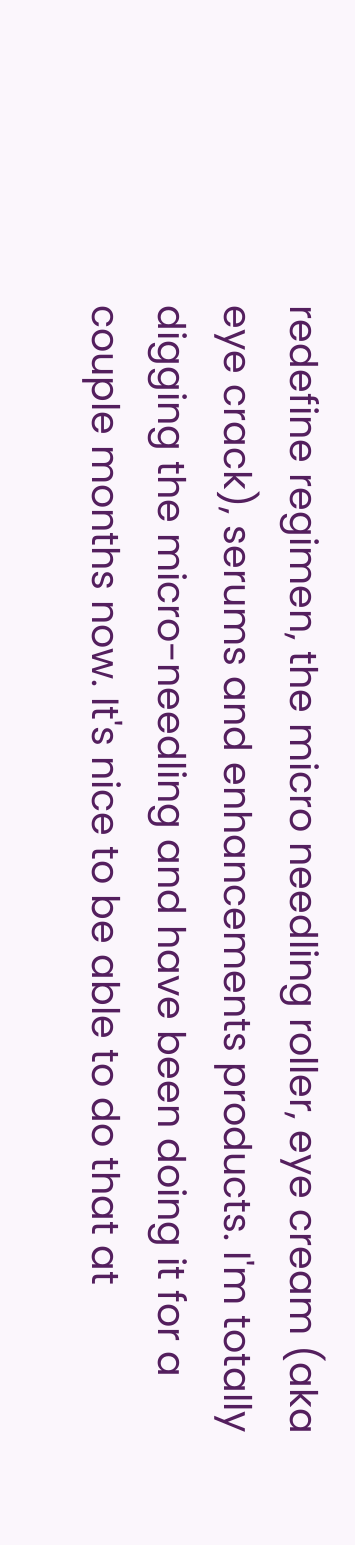redefine regimen, the micro needling roller, eye cream (aka eye crack), serums and enhancements products. I'm totally digging the micro-needling and have been doing it for a couple months now. It's nice to be able to do that at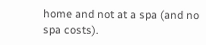home and not at a spa (and no spa costs).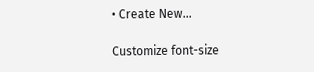• Create New...

Customize font-size